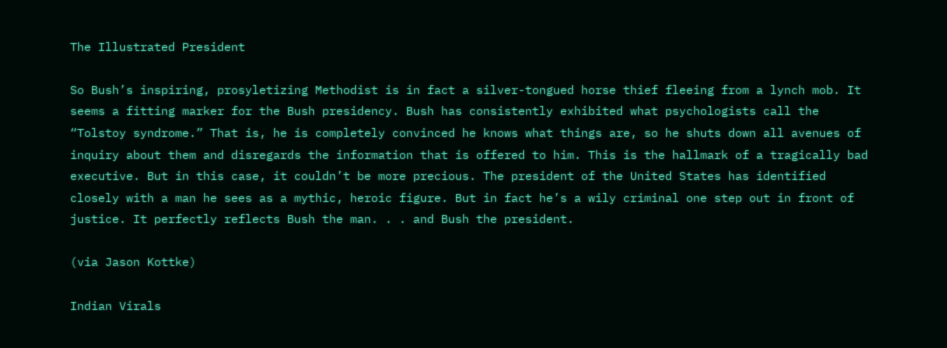The Illustrated President

So Bush’s inspiring, prosyletizing Methodist is in fact a silver-tongued horse thief fleeing from a lynch mob. It seems a fitting marker for the Bush presidency. Bush has consistently exhibited what psychologists call the “Tolstoy syndrome.” That is, he is completely convinced he knows what things are, so he shuts down all avenues of inquiry about them and disregards the information that is offered to him. This is the hallmark of a tragically bad executive. But in this case, it couldn’t be more precious. The president of the United States has identified closely with a man he sees as a mythic, heroic figure. But in fact he’s a wily criminal one step out in front of justice. It perfectly reflects Bush the man. . . and Bush the president.

(via Jason Kottke)

Indian Virals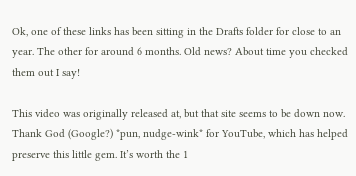Ok, one of these links has been sitting in the Drafts folder for close to an year. The other for around 6 months. Old news? About time you checked them out I say!

This video was originally released at, but that site seems to be down now. Thank God (Google?) *pun, nudge-wink* for YouTube, which has helped preserve this little gem. It’s worth the 1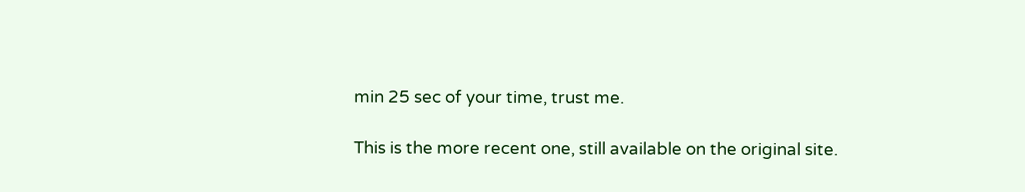min 25 sec of your time, trust me.

This is the more recent one, still available on the original site.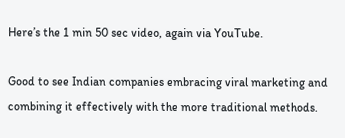Here’s the 1 min 50 sec video, again via YouTube.

Good to see Indian companies embracing viral marketing and combining it effectively with the more traditional methods.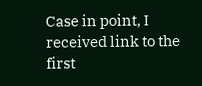Case in point, I received link to the first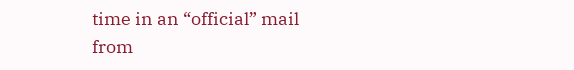time in an “official” mail from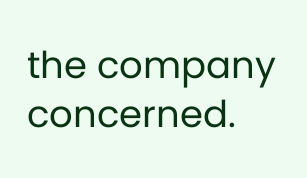the company concerned.